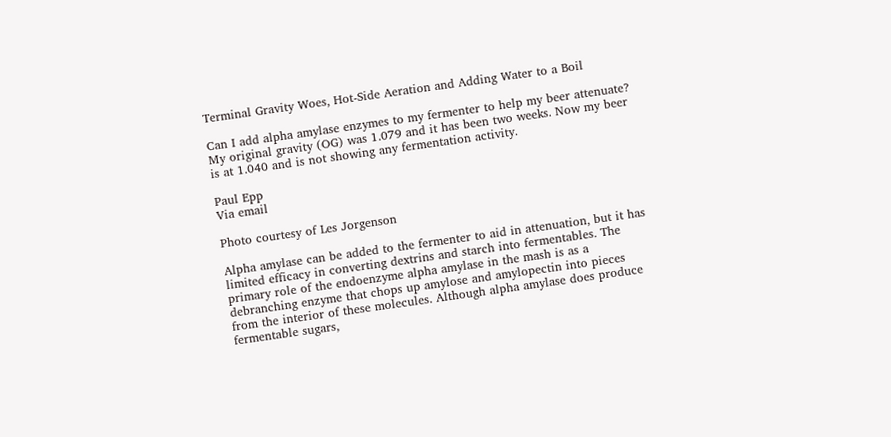Terminal Gravity Woes, Hot-Side Aeration and Adding Water to a Boil

Can I add alpha amylase enzymes to my fermenter to help my beer attenuate? My original gravity (OG) was 1.079 and it has been two weeks. Now my beer is at 1.040 and is not showing any fermentation activity.

Paul Epp
Via email

Photo courtesy of Les Jorgenson

Alpha amylase can be added to the fermenter to aid in attenuation, but it has limited efficacy in converting dextrins and starch into fermentables. The primary role of the endoenzyme alpha amylase in the mash is as a debranching enzyme that chops up amylose and amylopectin into pieces from the interior of these molecules. Although alpha amylase does produce fermentable sugars,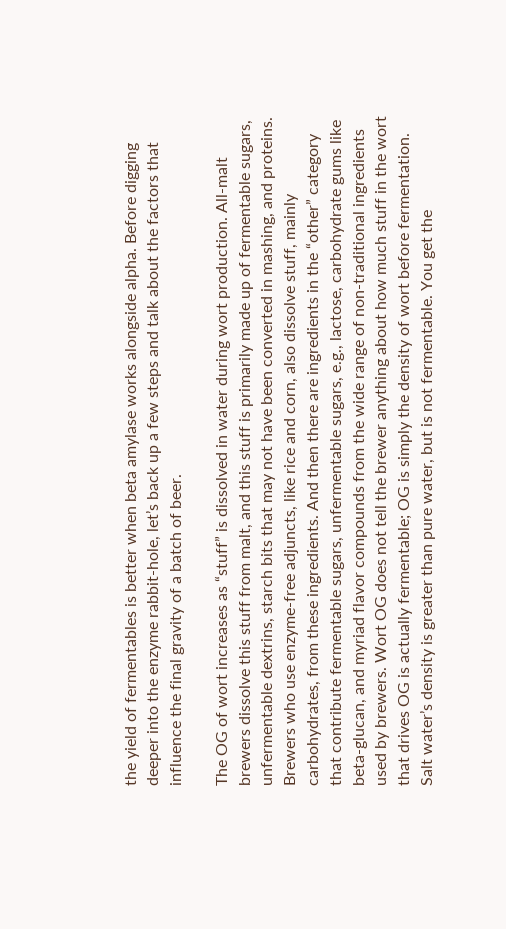the yield of fermentables is better when beta amylase works alongside alpha. Before digging deeper into the enzyme rabbit-hole, let’s back up a few steps and talk about the factors that influence the final gravity of a batch of beer.

The OG of wort increases as “stuff” is dissolved in water during wort production. All-malt brewers dissolve this stuff from malt, and this stuff is primarily made up of fermentable sugars, unfermentable dextrins, starch bits that may not have been converted in mashing, and proteins. Brewers who use enzyme-free adjuncts, like rice and corn, also dissolve stuff, mainly carbohydrates, from these ingredients. And then there are ingredients in the “other” category that contribute fermentable sugars, unfermentable sugars, e.g., lactose, carbohydrate gums like beta-glucan, and myriad flavor compounds from the wide range of non-traditional ingredients used by brewers. Wort OG does not tell the brewer anything about how much stuff in the wort that drives OG is actually fermentable; OG is simply the density of wort before fermentation. Salt water’s density is greater than pure water, but is not fermentable. You get the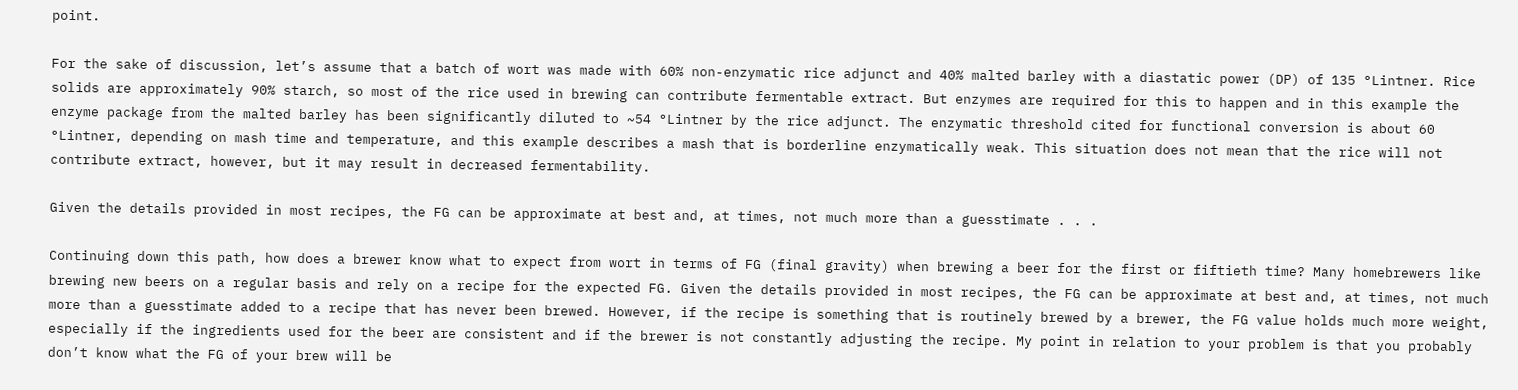point.

For the sake of discussion, let’s assume that a batch of wort was made with 60% non-enzymatic rice adjunct and 40% malted barley with a diastatic power (DP) of 135 °Lintner. Rice solids are approximately 90% starch, so most of the rice used in brewing can contribute fermentable extract. But enzymes are required for this to happen and in this example the enzyme package from the malted barley has been significantly diluted to ~54 °Lintner by the rice adjunct. The enzymatic threshold cited for functional conversion is about 60 °Lintner, depending on mash time and temperature, and this example describes a mash that is borderline enzymatically weak. This situation does not mean that the rice will not contribute extract, however, but it may result in decreased fermentability.

Given the details provided in most recipes, the FG can be approximate at best and, at times, not much more than a guesstimate . . .

Continuing down this path, how does a brewer know what to expect from wort in terms of FG (final gravity) when brewing a beer for the first or fiftieth time? Many homebrewers like brewing new beers on a regular basis and rely on a recipe for the expected FG. Given the details provided in most recipes, the FG can be approximate at best and, at times, not much more than a guesstimate added to a recipe that has never been brewed. However, if the recipe is something that is routinely brewed by a brewer, the FG value holds much more weight, especially if the ingredients used for the beer are consistent and if the brewer is not constantly adjusting the recipe. My point in relation to your problem is that you probably don’t know what the FG of your brew will be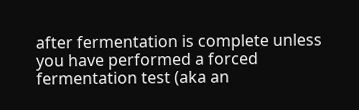after fermentation is complete unless you have performed a forced fermentation test (aka an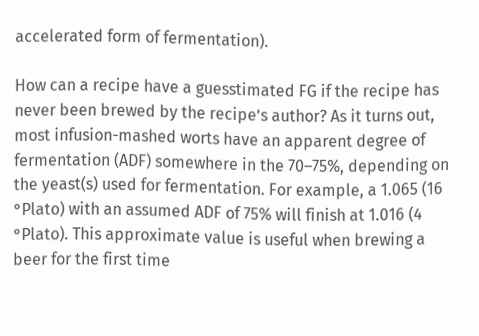accelerated form of fermentation).

How can a recipe have a guesstimated FG if the recipe has never been brewed by the recipe’s author? As it turns out, most infusion-mashed worts have an apparent degree of fermentation (ADF) somewhere in the 70–75%, depending on the yeast(s) used for fermentation. For example, a 1.065 (16 °Plato) with an assumed ADF of 75% will finish at 1.016 (4 °Plato). This approximate value is useful when brewing a beer for the first time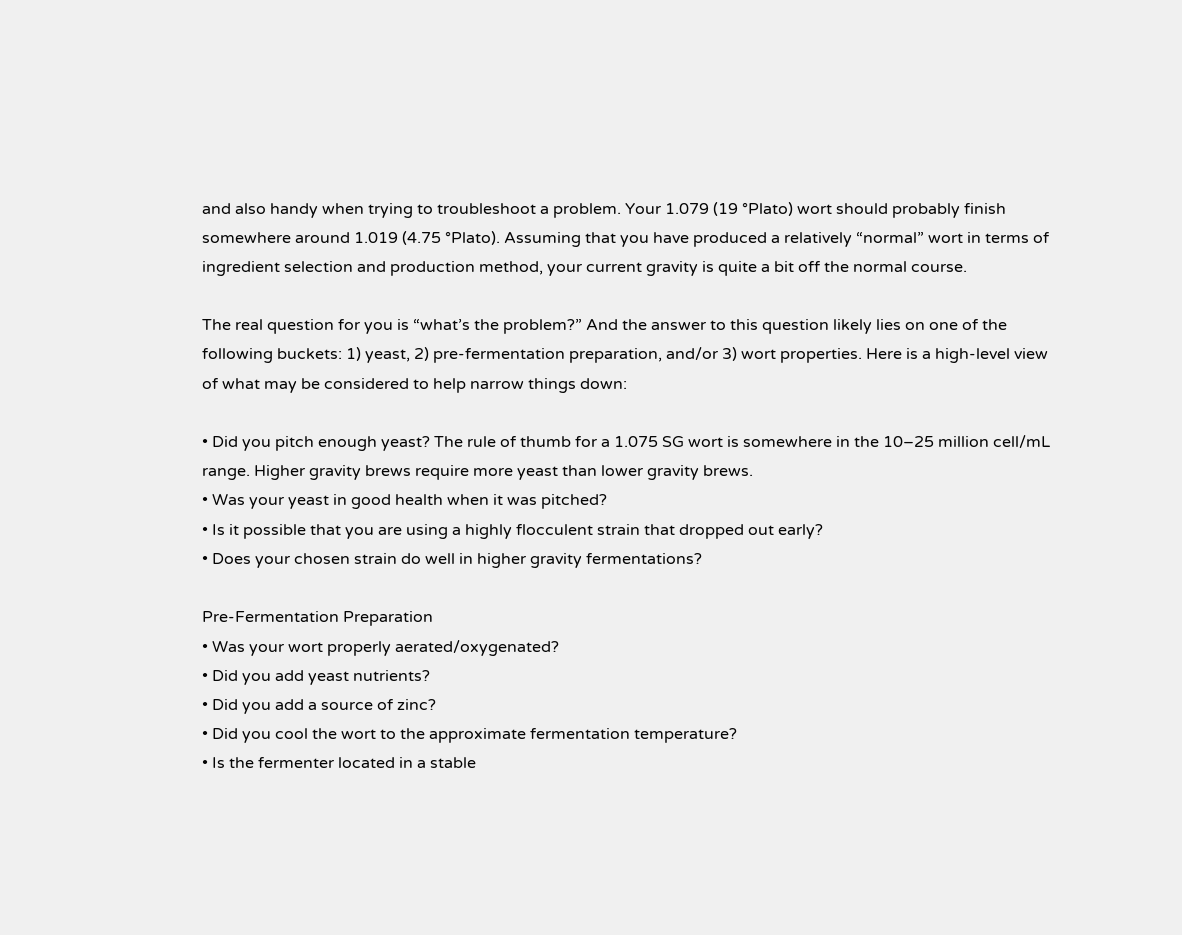and also handy when trying to troubleshoot a problem. Your 1.079 (19 °Plato) wort should probably finish somewhere around 1.019 (4.75 °Plato). Assuming that you have produced a relatively “normal” wort in terms of ingredient selection and production method, your current gravity is quite a bit off the normal course.

The real question for you is “what’s the problem?” And the answer to this question likely lies on one of the following buckets: 1) yeast, 2) pre-fermentation preparation, and/or 3) wort properties. Here is a high-level view of what may be considered to help narrow things down:

• Did you pitch enough yeast? The rule of thumb for a 1.075 SG wort is somewhere in the 10–25 million cell/mL range. Higher gravity brews require more yeast than lower gravity brews.
• Was your yeast in good health when it was pitched?
• Is it possible that you are using a highly flocculent strain that dropped out early?
• Does your chosen strain do well in higher gravity fermentations?

Pre-Fermentation Preparation
• Was your wort properly aerated/oxygenated?
• Did you add yeast nutrients?
• Did you add a source of zinc?
• Did you cool the wort to the approximate fermentation temperature?
• Is the fermenter located in a stable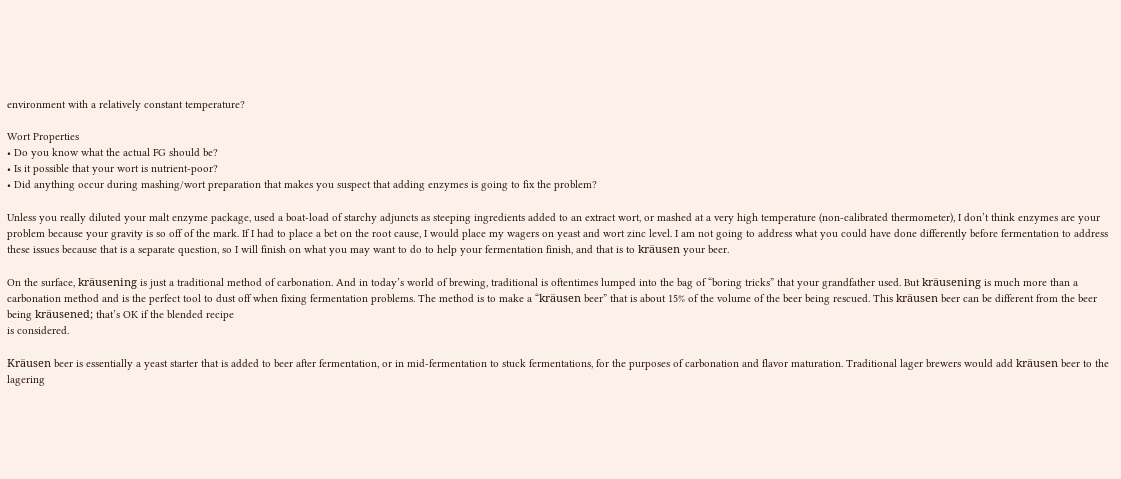environment with a relatively constant temperature?

Wort Properties
• Do you know what the actual FG should be?
• Is it possible that your wort is nutrient-poor?
• Did anything occur during mashing/wort preparation that makes you suspect that adding enzymes is going to fix the problem?

Unless you really diluted your malt enzyme package, used a boat-load of starchy adjuncts as steeping ingredients added to an extract wort, or mashed at a very high temperature (non-calibrated thermometer), I don’t think enzymes are your problem because your gravity is so off of the mark. If I had to place a bet on the root cause, I would place my wagers on yeast and wort zinc level. I am not going to address what you could have done differently before fermentation to address these issues because that is a separate question, so I will finish on what you may want to do to help your fermentation finish, and that is to kräusen your beer.

On the surface, kräusening is just a traditional method of carbonation. And in today’s world of brewing, traditional is oftentimes lumped into the bag of “boring tricks” that your grandfather used. But kräusening is much more than a carbonation method and is the perfect tool to dust off when fixing fermentation problems. The method is to make a “kräusen beer” that is about 15% of the volume of the beer being rescued. This kräusen beer can be different from the beer being kräusened; that’s OK if the blended recipe
is considered.

Kräusen beer is essentially a yeast starter that is added to beer after fermentation, or in mid-fermentation to stuck fermentations, for the purposes of carbonation and flavor maturation. Traditional lager brewers would add kräusen beer to the lagering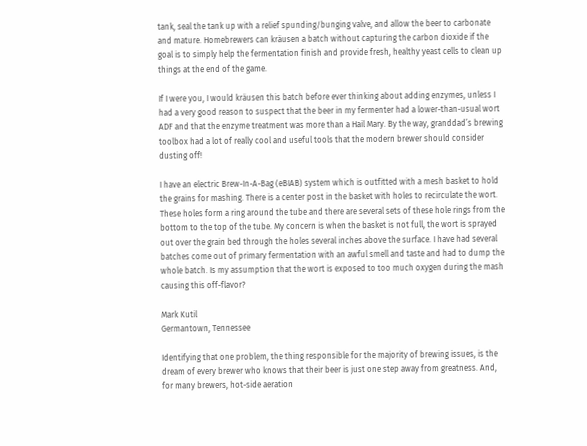tank, seal the tank up with a relief spunding/bunging valve, and allow the beer to carbonate and mature. Homebrewers can kräusen a batch without capturing the carbon dioxide if the goal is to simply help the fermentation finish and provide fresh, healthy yeast cells to clean up things at the end of the game.

If I were you, I would kräusen this batch before ever thinking about adding enzymes, unless I had a very good reason to suspect that the beer in my fermenter had a lower-than-usual wort ADF and that the enzyme treatment was more than a Hail Mary. By the way, granddad’s brewing toolbox had a lot of really cool and useful tools that the modern brewer should consider dusting off!

I have an electric Brew-In-A-Bag (eBIAB) system which is outfitted with a mesh basket to hold the grains for mashing. There is a center post in the basket with holes to recirculate the wort. These holes form a ring around the tube and there are several sets of these hole rings from the bottom to the top of the tube. My concern is when the basket is not full, the wort is sprayed out over the grain bed through the holes several inches above the surface. I have had several batches come out of primary fermentation with an awful smell and taste and had to dump the whole batch. Is my assumption that the wort is exposed to too much oxygen during the mash causing this off-flavor?

Mark Kutil
Germantown, Tennessee

Identifying that one problem, the thing responsible for the majority of brewing issues, is the dream of every brewer who knows that their beer is just one step away from greatness. And, for many brewers, hot-side aeration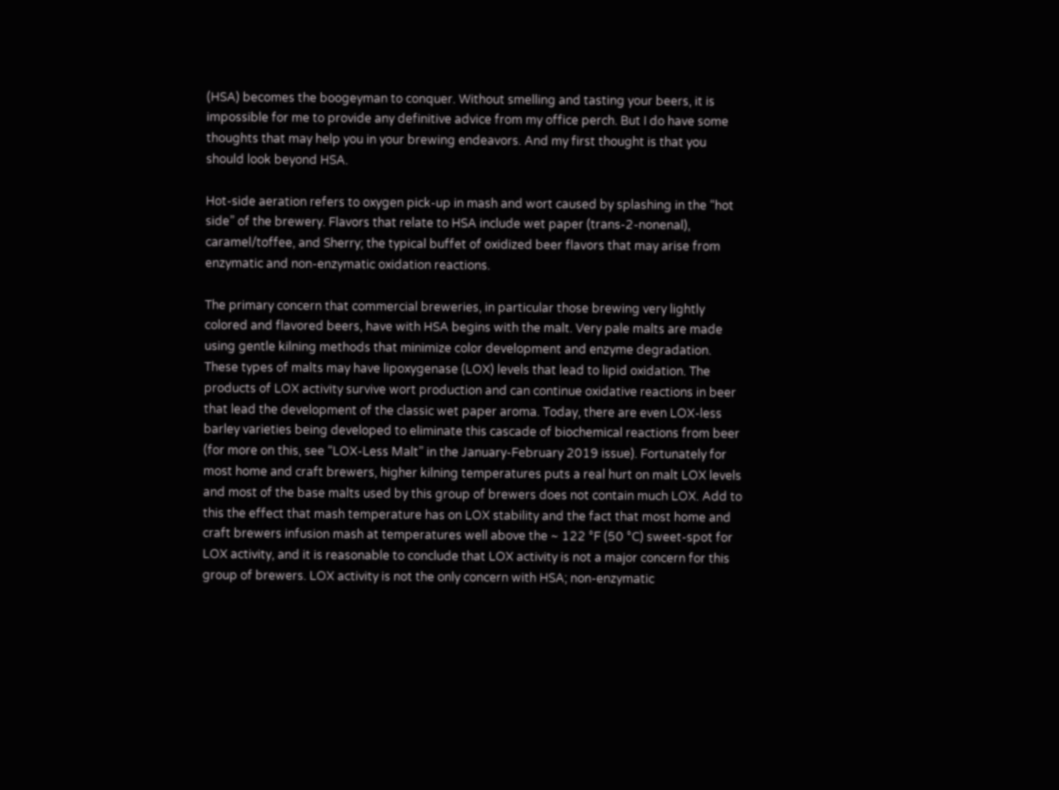(HSA) becomes the boogeyman to conquer. Without smelling and tasting your beers, it is impossible for me to provide any definitive advice from my office perch. But I do have some thoughts that may help you in your brewing endeavors. And my first thought is that you should look beyond HSA.

Hot-side aeration refers to oxygen pick-up in mash and wort caused by splashing in the “hot side” of the brewery. Flavors that relate to HSA include wet paper (trans-2-nonenal), caramel/toffee, and Sherry; the typical buffet of oxidized beer flavors that may arise from enzymatic and non-enzymatic oxidation reactions.

The primary concern that commercial breweries, in particular those brewing very lightly colored and flavored beers, have with HSA begins with the malt. Very pale malts are made using gentle kilning methods that minimize color development and enzyme degradation. These types of malts may have lipoxygenase (LOX) levels that lead to lipid oxidation. The products of LOX activity survive wort production and can continue oxidative reactions in beer that lead the development of the classic wet paper aroma. Today, there are even LOX-less barley varieties being developed to eliminate this cascade of biochemical reactions from beer (for more on this, see “LOX-Less Malt” in the January-February 2019 issue). Fortunately for most home and craft brewers, higher kilning temperatures puts a real hurt on malt LOX levels and most of the base malts used by this group of brewers does not contain much LOX. Add to this the effect that mash temperature has on LOX stability and the fact that most home and craft brewers infusion mash at temperatures well above the ~ 122 °F (50 °C) sweet-spot for LOX activity, and it is reasonable to conclude that LOX activity is not a major concern for this group of brewers. LOX activity is not the only concern with HSA; non-enzymatic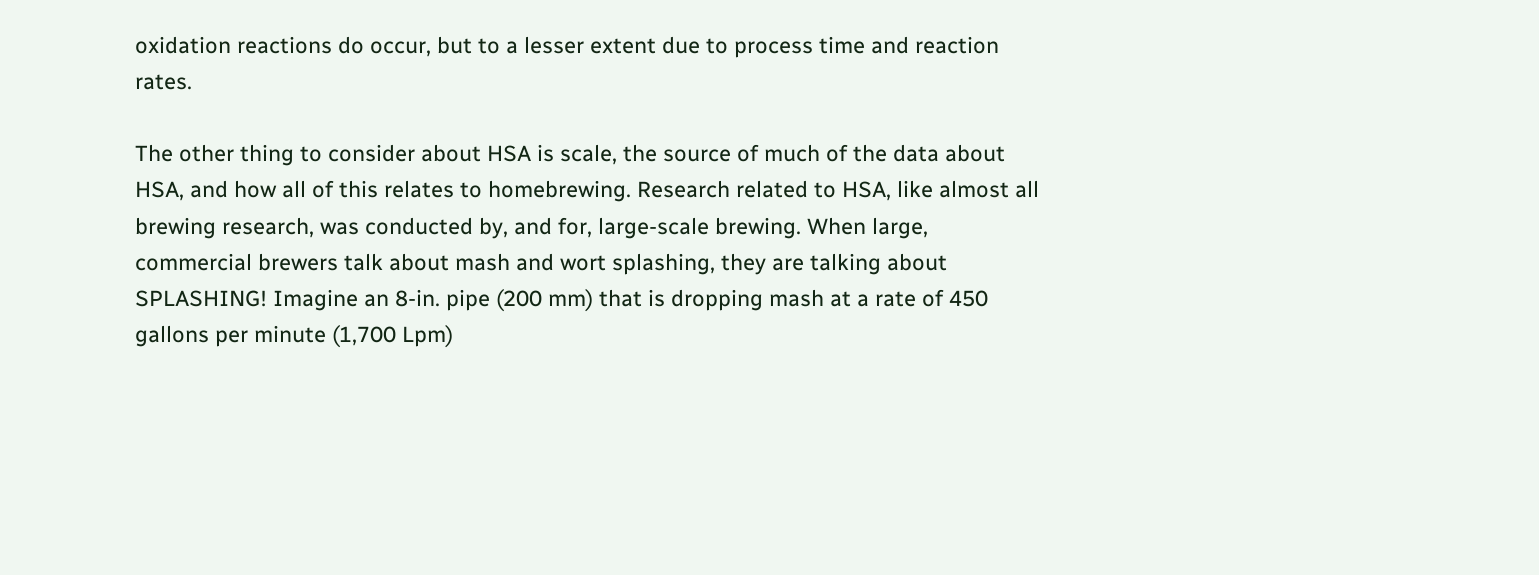oxidation reactions do occur, but to a lesser extent due to process time and reaction rates.

The other thing to consider about HSA is scale, the source of much of the data about HSA, and how all of this relates to homebrewing. Research related to HSA, like almost all brewing research, was conducted by, and for, large-scale brewing. When large, commercial brewers talk about mash and wort splashing, they are talking about SPLASHING! Imagine an 8-in. pipe (200 mm) that is dropping mash at a rate of 450 gallons per minute (1,700 Lpm)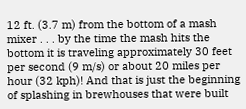12 ft. (3.7 m) from the bottom of a mash mixer . . . by the time the mash hits the bottom it is traveling approximately 30 feet per second (9 m/s) or about 20 miles per hour (32 kph)! And that is just the beginning of splashing in brewhouses that were built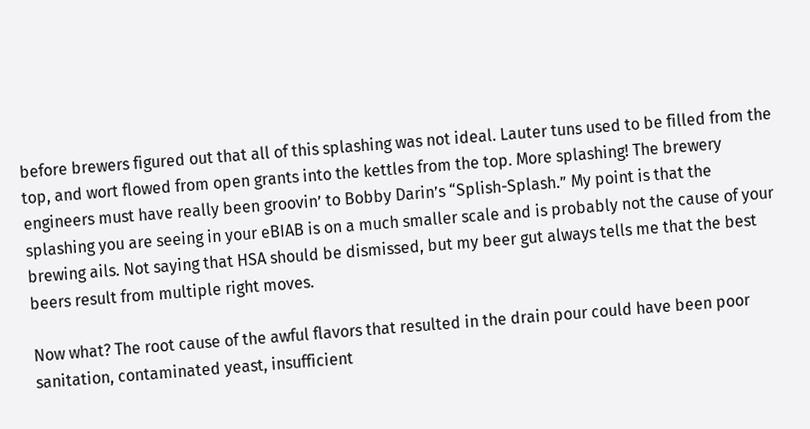before brewers figured out that all of this splashing was not ideal. Lauter tuns used to be filled from the top, and wort flowed from open grants into the kettles from the top. More splashing! The brewery engineers must have really been groovin’ to Bobby Darin’s “Splish-Splash.” My point is that the splashing you are seeing in your eBIAB is on a much smaller scale and is probably not the cause of your brewing ails. Not saying that HSA should be dismissed, but my beer gut always tells me that the best beers result from multiple right moves.

Now what? The root cause of the awful flavors that resulted in the drain pour could have been poor sanitation, contaminated yeast, insufficient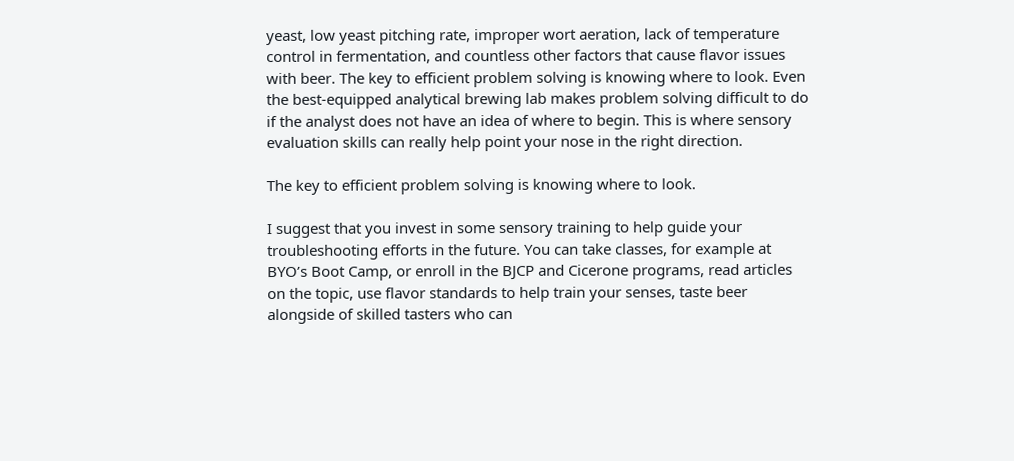yeast, low yeast pitching rate, improper wort aeration, lack of temperature control in fermentation, and countless other factors that cause flavor issues with beer. The key to efficient problem solving is knowing where to look. Even the best-equipped analytical brewing lab makes problem solving difficult to do if the analyst does not have an idea of where to begin. This is where sensory evaluation skills can really help point your nose in the right direction.

The key to efficient problem solving is knowing where to look.

I suggest that you invest in some sensory training to help guide your troubleshooting efforts in the future. You can take classes, for example at BYO’s Boot Camp, or enroll in the BJCP and Cicerone programs, read articles on the topic, use flavor standards to help train your senses, taste beer alongside of skilled tasters who can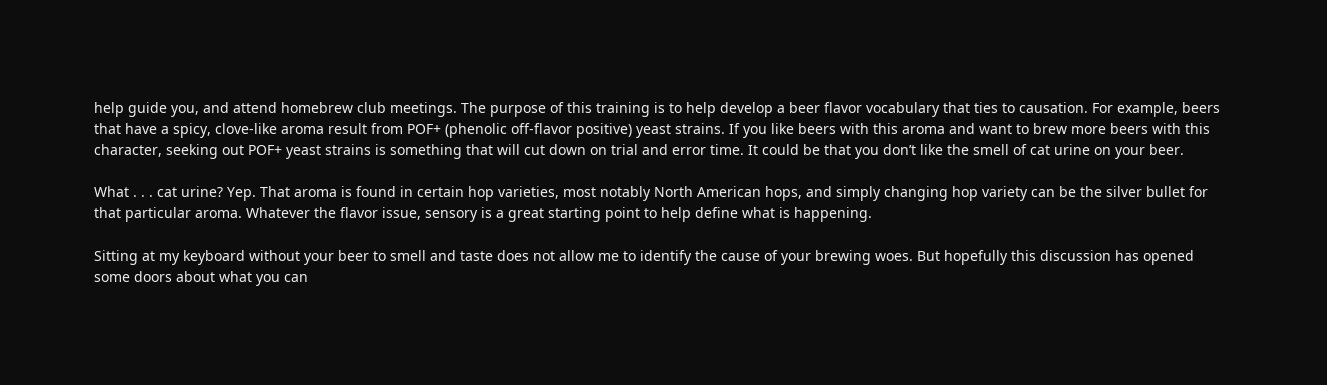help guide you, and attend homebrew club meetings. The purpose of this training is to help develop a beer flavor vocabulary that ties to causation. For example, beers that have a spicy, clove-like aroma result from POF+ (phenolic off-flavor positive) yeast strains. If you like beers with this aroma and want to brew more beers with this character, seeking out POF+ yeast strains is something that will cut down on trial and error time. It could be that you don’t like the smell of cat urine on your beer.

What . . . cat urine? Yep. That aroma is found in certain hop varieties, most notably North American hops, and simply changing hop variety can be the silver bullet for that particular aroma. Whatever the flavor issue, sensory is a great starting point to help define what is happening.

Sitting at my keyboard without your beer to smell and taste does not allow me to identify the cause of your brewing woes. But hopefully this discussion has opened some doors about what you can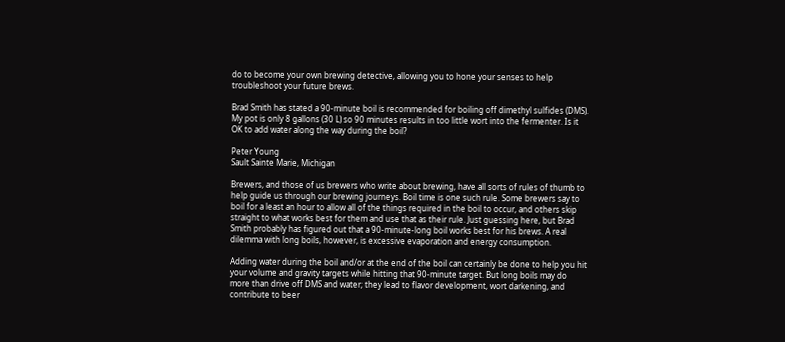do to become your own brewing detective, allowing you to hone your senses to help troubleshoot your future brews.

Brad Smith has stated a 90-minute boil is recommended for boiling off dimethyl sulfides (DMS). My pot is only 8 gallons (30 L) so 90 minutes results in too little wort into the fermenter. Is it OK to add water along the way during the boil?

Peter Young
Sault Sainte Marie, Michigan

Brewers, and those of us brewers who write about brewing, have all sorts of rules of thumb to help guide us through our brewing journeys. Boil time is one such rule. Some brewers say to boil for a least an hour to allow all of the things required in the boil to occur, and others skip straight to what works best for them and use that as their rule. Just guessing here, but Brad Smith probably has figured out that a 90-minute-long boil works best for his brews. A real dilemma with long boils, however, is excessive evaporation and energy consumption.

Adding water during the boil and/or at the end of the boil can certainly be done to help you hit your volume and gravity targets while hitting that 90-minute target. But long boils may do more than drive off DMS and water; they lead to flavor development, wort darkening, and contribute to beer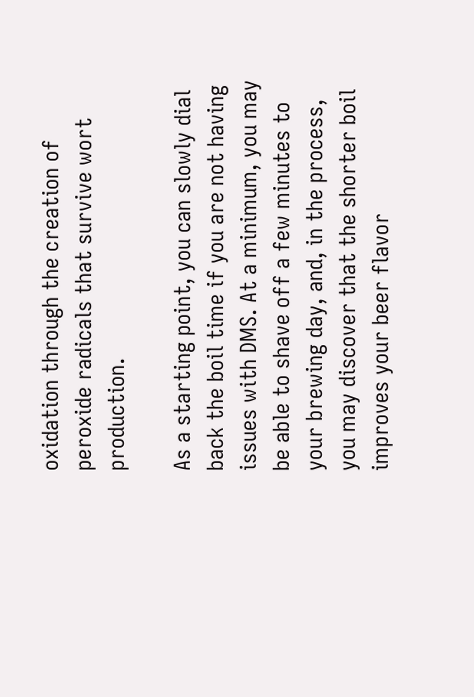oxidation through the creation of peroxide radicals that survive wort production.

As a starting point, you can slowly dial back the boil time if you are not having issues with DMS. At a minimum, you may be able to shave off a few minutes to your brewing day, and, in the process, you may discover that the shorter boil improves your beer flavor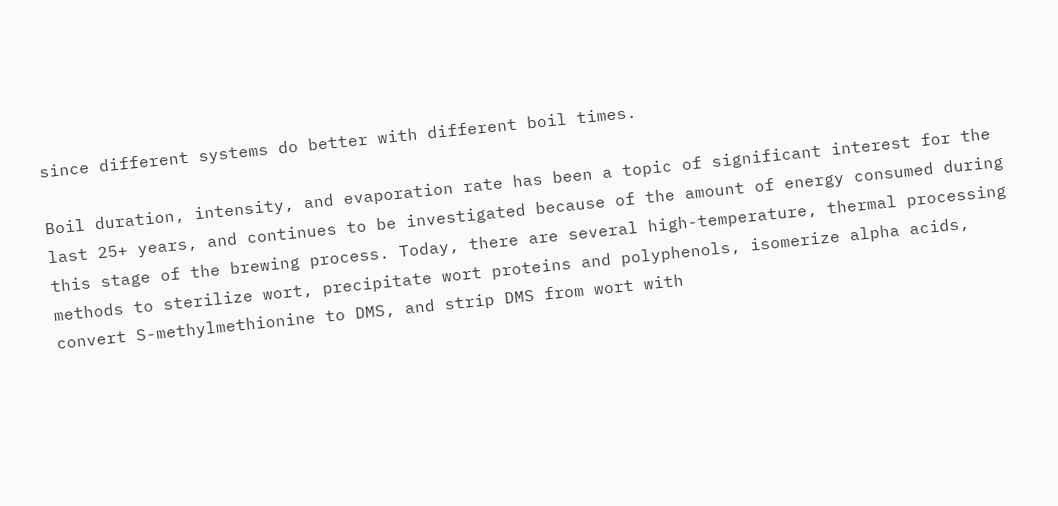since different systems do better with different boil times.

Boil duration, intensity, and evaporation rate has been a topic of significant interest for the last 25+ years, and continues to be investigated because of the amount of energy consumed during this stage of the brewing process. Today, there are several high-temperature, thermal processing methods to sterilize wort, precipitate wort proteins and polyphenols, isomerize alpha acids, convert S-methylmethionine to DMS, and strip DMS from wort with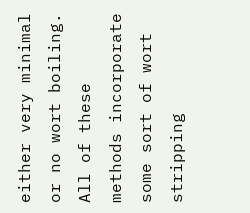either very minimal or no wort boiling. All of these methods incorporate some sort of wort stripping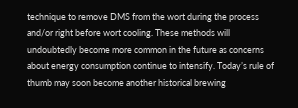technique to remove DMS from the wort during the process and/or right before wort cooling. These methods will undoubtedly become more common in the future as concerns about energy consumption continue to intensify. Today’s rule of thumb may soon become another historical brewing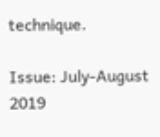technique.

Issue: July-August 2019